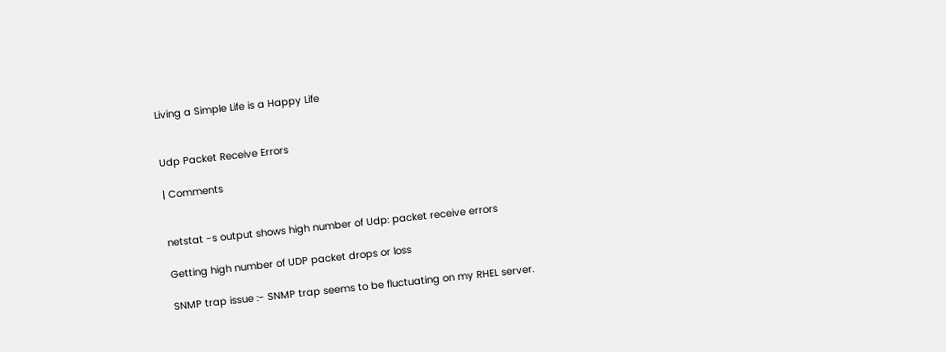Living a Simple Life is a Happy Life


Udp Packet Receive Errors

| Comments


netstat -s output shows high number of Udp: packet receive errors

Getting high number of UDP packet drops or loss

SNMP trap issue :- SNMP trap seems to be fluctuating on my RHEL server.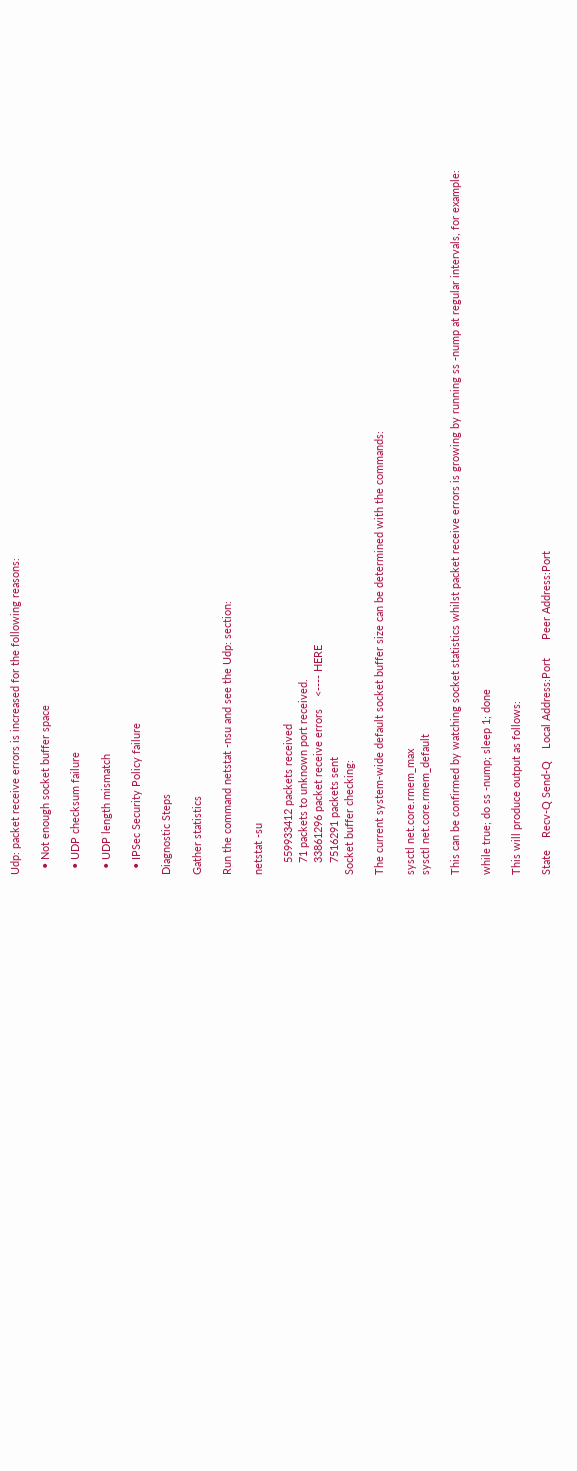Udp: packet receive errors is increased for the following reasons:

  • Not enough socket buffer space

  • UDP checksum failure

  • UDP length mismatch

  • IPSec Security Policy failure

Diagnostic Steps

Gather statistics

Run the command netstat -nsu and see the Udp: section:

netstat -su

    559933412 packets received
    71 packets to unknown port received.
    33861296 packet receive errors    <---- HERE
    7516291 packets sent
Socket buffer checking:

The current system-wide default socket buffer size can be determined with the commands:

sysctl net.core.rmem_max
sysctl net.core.rmem_default

This can be confirmed by watching socket statistics whilst packet receive errors is growing by running ss -nump at regular intervals, for example:

while true; do ss -nump; sleep 1; done

This will produce output as follows:

State    Recv-Q Send-Q    Local Address:Port      Peer Address:Port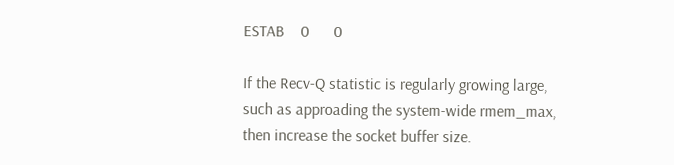ESTAB    0      0

If the Recv-Q statistic is regularly growing large, such as approading the system-wide rmem_max, then increase the socket buffer size.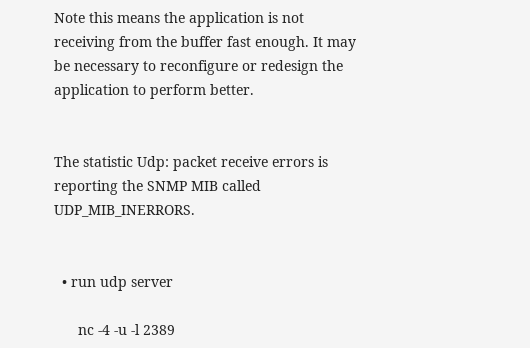Note this means the application is not receiving from the buffer fast enough. It may be necessary to reconfigure or redesign the application to perform better.


The statistic Udp: packet receive errors is reporting the SNMP MIB called UDP_MIB_INERRORS.


  • run udp server

      nc -4 -u -l 2389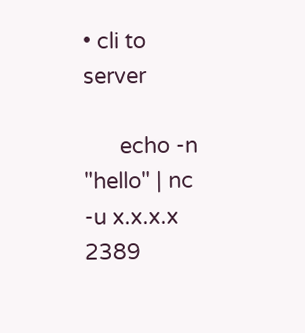• cli to server

      echo -n "hello" | nc -u x.x.x.x 2389